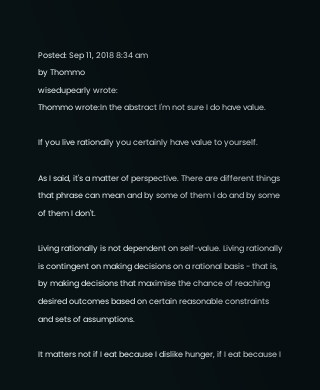Posted: Sep 11, 2018 8:34 am
by Thommo
wisedupearly wrote:
Thommo wrote:In the abstract I'm not sure I do have value.

If you live rationally you certainly have value to yourself.

As I said, it's a matter of perspective. There are different things that phrase can mean and by some of them I do and by some of them I don't.

Living rationally is not dependent on self-value. Living rationally is contingent on making decisions on a rational basis - that is, by making decisions that maximise the chance of reaching desired outcomes based on certain reasonable constraints and sets of assumptions.

It matters not if I eat because I dislike hunger, if I eat because I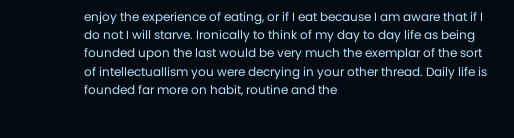enjoy the experience of eating, or if I eat because I am aware that if I do not I will starve. Ironically to think of my day to day life as being founded upon the last would be very much the exemplar of the sort of intellectuallism you were decrying in your other thread. Daily life is founded far more on habit, routine and the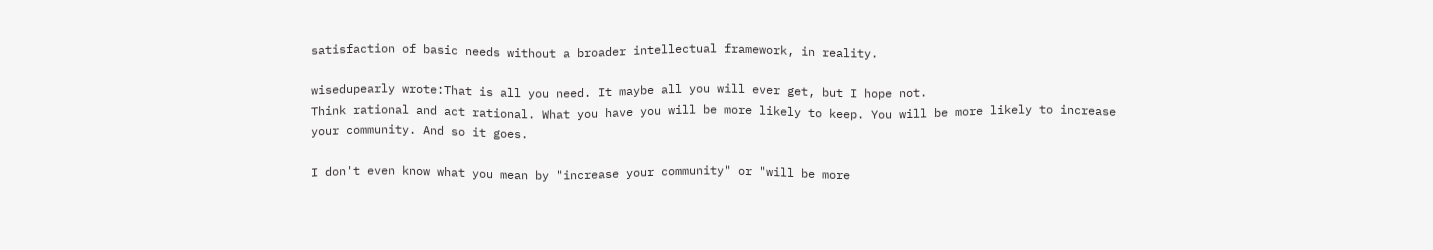satisfaction of basic needs without a broader intellectual framework, in reality.

wisedupearly wrote:That is all you need. It maybe all you will ever get, but I hope not.
Think rational and act rational. What you have you will be more likely to keep. You will be more likely to increase your community. And so it goes.

I don't even know what you mean by "increase your community" or "will be more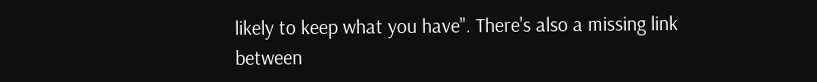likely to keep what you have". There's also a missing link between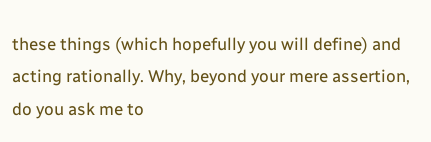these things (which hopefully you will define) and acting rationally. Why, beyond your mere assertion, do you ask me to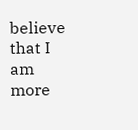believe that I am more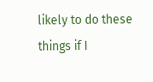likely to do these things if I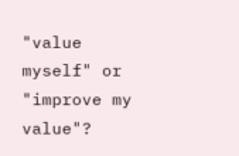"value myself" or "improve my value"?